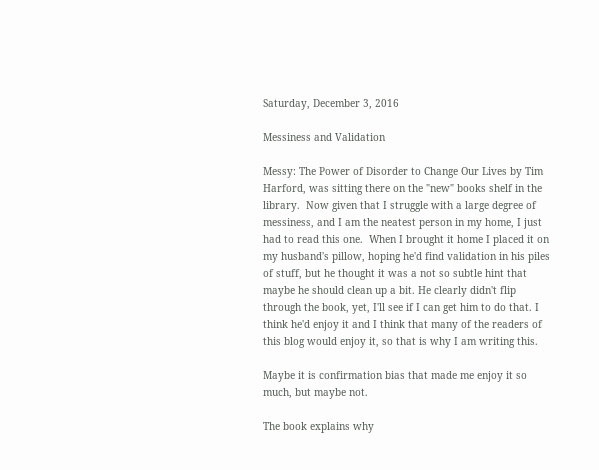Saturday, December 3, 2016

Messiness and Validation

Messy: The Power of Disorder to Change Our Lives by Tim Harford, was sitting there on the "new" books shelf in the library.  Now given that I struggle with a large degree of messiness, and I am the neatest person in my home, I just had to read this one.  When I brought it home I placed it on my husband's pillow, hoping he'd find validation in his piles of stuff, but he thought it was a not so subtle hint that maybe he should clean up a bit. He clearly didn't flip through the book, yet, I'll see if I can get him to do that. I think he'd enjoy it and I think that many of the readers of this blog would enjoy it, so that is why I am writing this.

Maybe it is confirmation bias that made me enjoy it so much, but maybe not.

The book explains why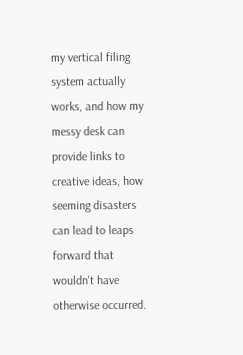my vertical filing system actually works, and how my messy desk can provide links to creative ideas, how seeming disasters can lead to leaps forward that wouldn't have otherwise occurred.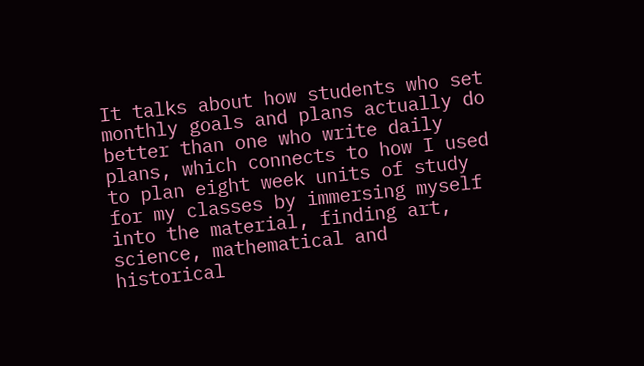It talks about how students who set monthly goals and plans actually do better than one who write daily plans, which connects to how I used to plan eight week units of study for my classes by immersing myself into the material, finding art, science, mathematical and historical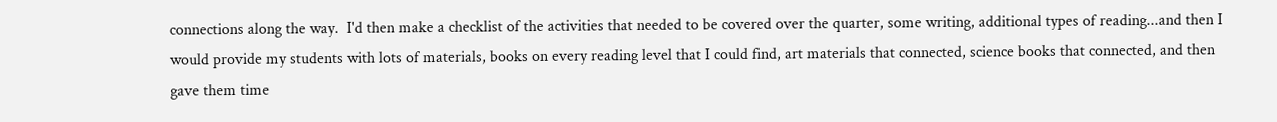connections along the way.  I'd then make a checklist of the activities that needed to be covered over the quarter, some writing, additional types of reading...and then I would provide my students with lots of materials, books on every reading level that I could find, art materials that connected, science books that connected, and then gave them time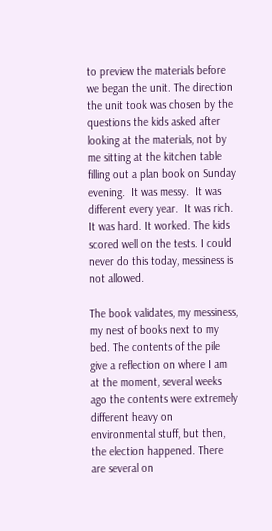to preview the materials before we began the unit. The direction the unit took was chosen by the questions the kids asked after looking at the materials, not by me sitting at the kitchen table filling out a plan book on Sunday evening.  It was messy.  It was different every year.  It was rich. It was hard. It worked. The kids scored well on the tests. I could never do this today, messiness is not allowed.

The book validates, my messiness, my nest of books next to my bed. The contents of the pile give a reflection on where I am at the moment, several weeks ago the contents were extremely different heavy on environmental stuff, but then, the election happened. There are several on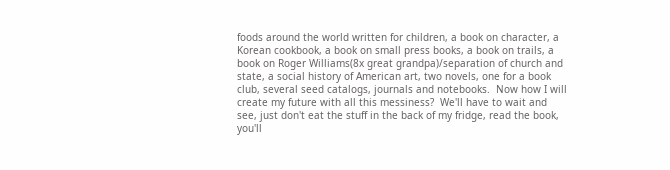foods around the world written for children, a book on character, a Korean cookbook, a book on small press books, a book on trails, a book on Roger Williams(8x great grandpa)/separation of church and state, a social history of American art, two novels, one for a book club, several seed catalogs, journals and notebooks.  Now how I will create my future with all this messiness?  We'll have to wait and see, just don't eat the stuff in the back of my fridge, read the book, you'll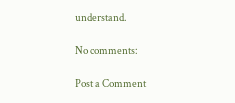understand.

No comments:

Post a Comment